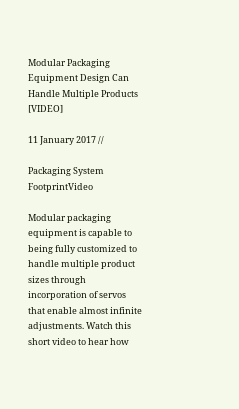Modular Packaging Equipment Design Can Handle Multiple Products [VIDEO]

11 January 2017 //

Packaging System FootprintVideo

Modular packaging equipment is capable to being fully customized to handle multiple product sizes through incorporation of servos that enable almost infinite adjustments. Watch this short video to hear how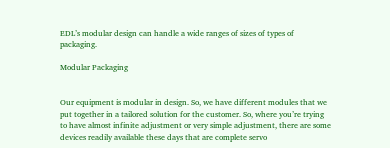EDL’s modular design can handle a wide ranges of sizes of types of packaging.

Modular Packaging


Our equipment is modular in design. So, we have different modules that we put together in a tailored solution for the customer. So, where you’re trying to have almost infinite adjustment or very simple adjustment, there are some devices readily available these days that are complete servo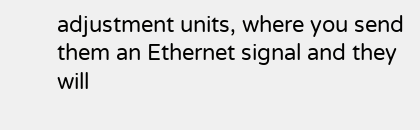adjustment units, where you send them an Ethernet signal and they will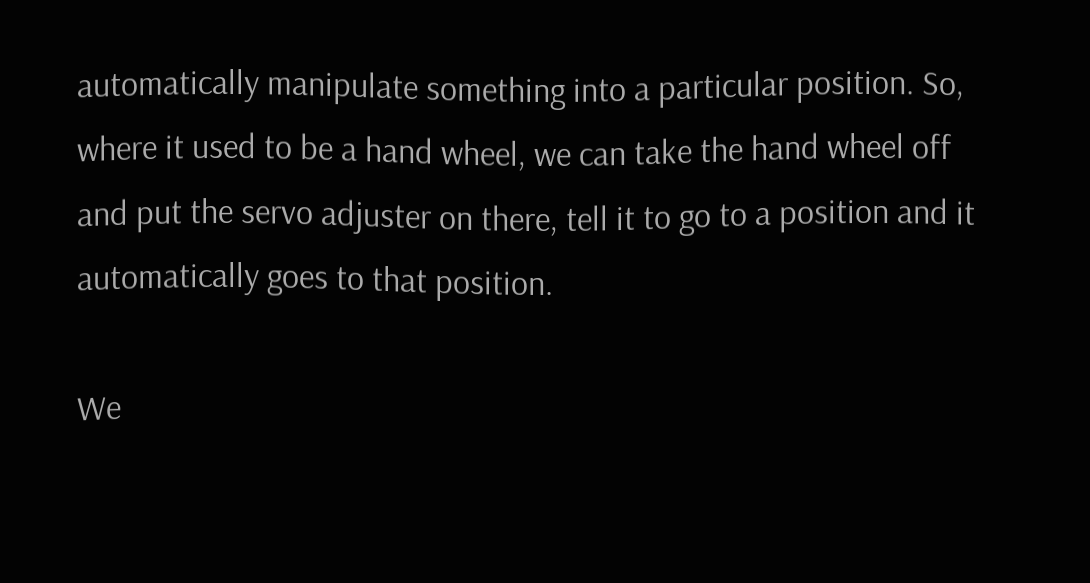automatically manipulate something into a particular position. So, where it used to be a hand wheel, we can take the hand wheel off and put the servo adjuster on there, tell it to go to a position and it automatically goes to that position.

We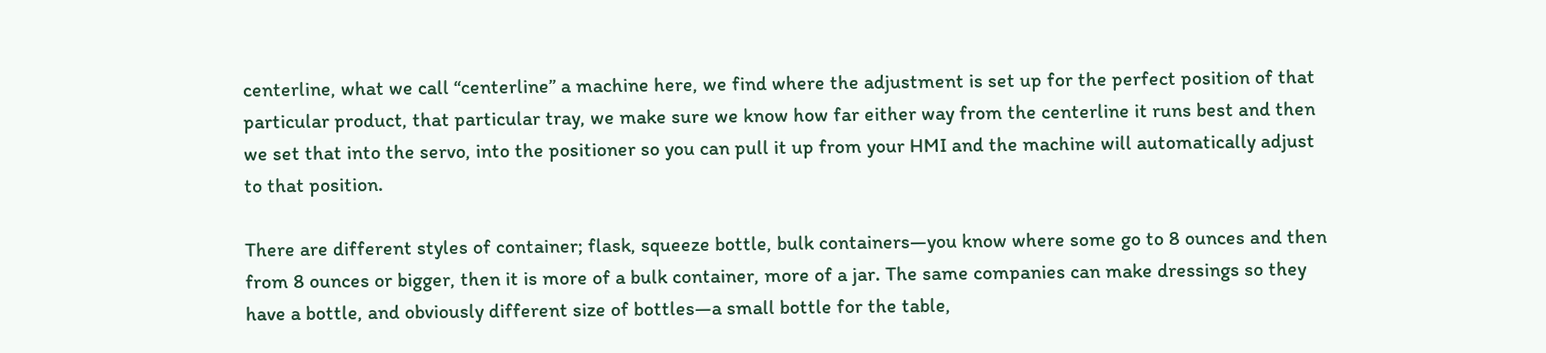centerline, what we call “centerline” a machine here, we find where the adjustment is set up for the perfect position of that particular product, that particular tray, we make sure we know how far either way from the centerline it runs best and then we set that into the servo, into the positioner so you can pull it up from your HMI and the machine will automatically adjust to that position.

There are different styles of container; flask, squeeze bottle, bulk containers—you know where some go to 8 ounces and then from 8 ounces or bigger, then it is more of a bulk container, more of a jar. The same companies can make dressings so they have a bottle, and obviously different size of bottles—a small bottle for the table,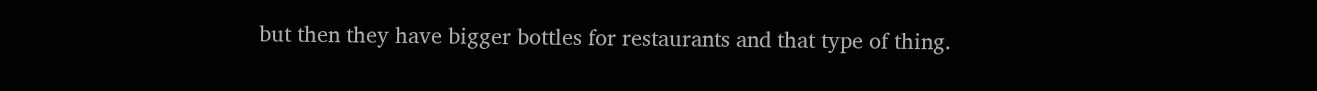but then they have bigger bottles for restaurants and that type of thing.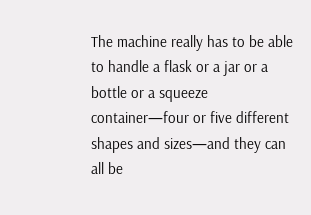The machine really has to be able to handle a flask or a jar or a bottle or a squeeze container—four or five different shapes and sizes—and they can all be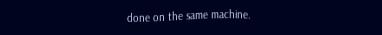done on the same machine.